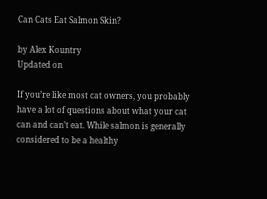Can Cats Eat Salmon Skin?

by Alex Kountry
Updated on

If you’re like most cat owners, you probably have a lot of questions about what your cat can and can’t eat. While salmon is generally considered to be a healthy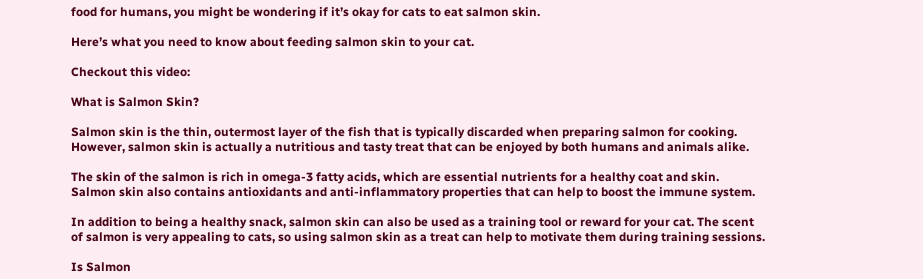food for humans, you might be wondering if it’s okay for cats to eat salmon skin.

Here’s what you need to know about feeding salmon skin to your cat.

Checkout this video:

What is Salmon Skin?

Salmon skin is the thin, outermost layer of the fish that is typically discarded when preparing salmon for cooking. However, salmon skin is actually a nutritious and tasty treat that can be enjoyed by both humans and animals alike.

The skin of the salmon is rich in omega-3 fatty acids, which are essential nutrients for a healthy coat and skin. Salmon skin also contains antioxidants and anti-inflammatory properties that can help to boost the immune system.

In addition to being a healthy snack, salmon skin can also be used as a training tool or reward for your cat. The scent of salmon is very appealing to cats, so using salmon skin as a treat can help to motivate them during training sessions.

Is Salmon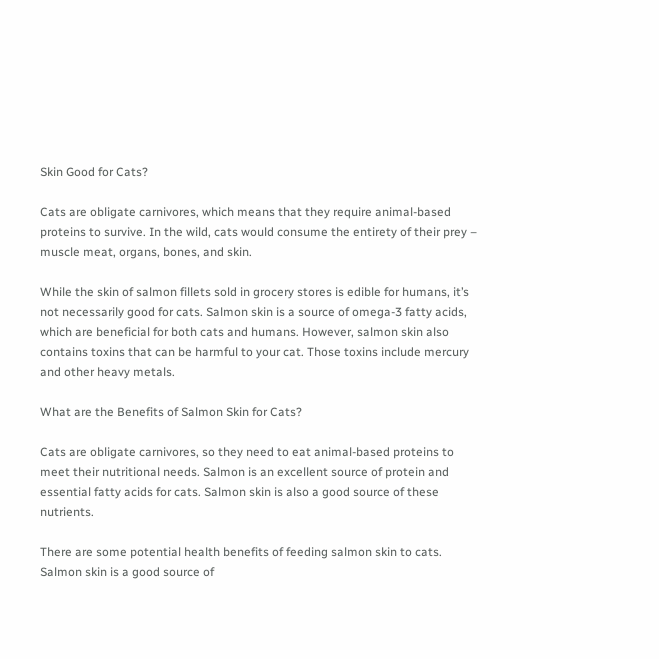Skin Good for Cats?

Cats are obligate carnivores, which means that they require animal-based proteins to survive. In the wild, cats would consume the entirety of their prey – muscle meat, organs, bones, and skin.

While the skin of salmon fillets sold in grocery stores is edible for humans, it’s not necessarily good for cats. Salmon skin is a source of omega-3 fatty acids, which are beneficial for both cats and humans. However, salmon skin also contains toxins that can be harmful to your cat. Those toxins include mercury and other heavy metals.

What are the Benefits of Salmon Skin for Cats?

Cats are obligate carnivores, so they need to eat animal-based proteins to meet their nutritional needs. Salmon is an excellent source of protein and essential fatty acids for cats. Salmon skin is also a good source of these nutrients.

There are some potential health benefits of feeding salmon skin to cats. Salmon skin is a good source of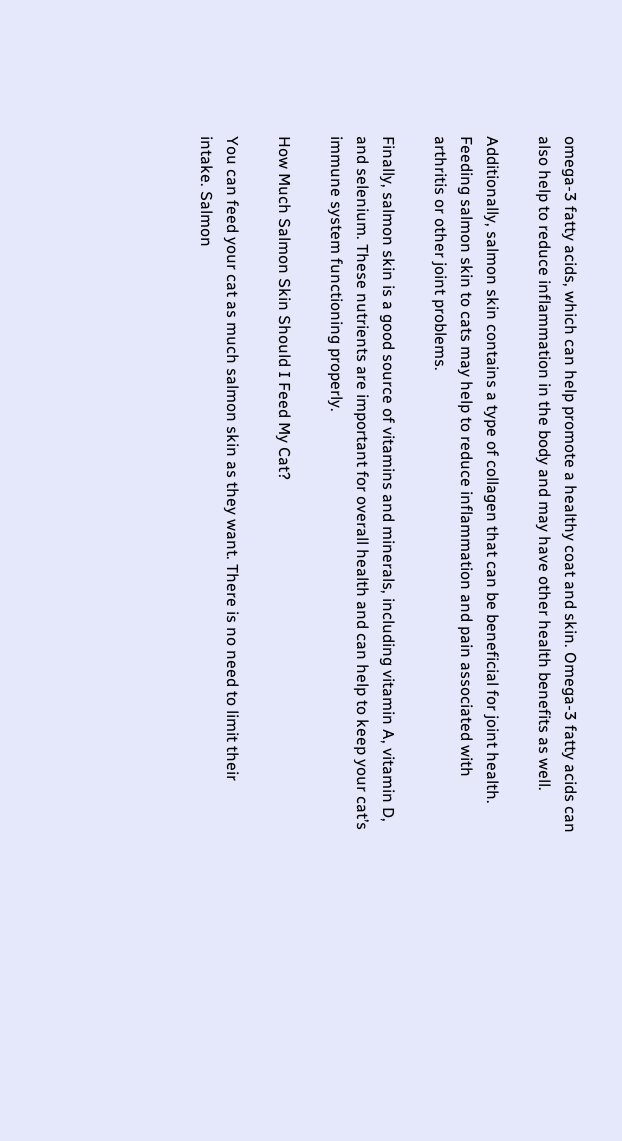omega-3 fatty acids, which can help promote a healthy coat and skin. Omega-3 fatty acids can also help to reduce inflammation in the body and may have other health benefits as well.

Additionally, salmon skin contains a type of collagen that can be beneficial for joint health. Feeding salmon skin to cats may help to reduce inflammation and pain associated with arthritis or other joint problems.

Finally, salmon skin is a good source of vitamins and minerals, including vitamin A, vitamin D, and selenium. These nutrients are important for overall health and can help to keep your cat’s immune system functioning properly.

How Much Salmon Skin Should I Feed My Cat?

You can feed your cat as much salmon skin as they want. There is no need to limit their intake. Salmon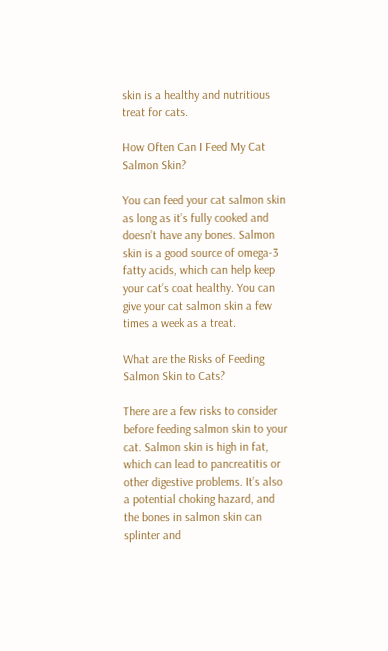skin is a healthy and nutritious treat for cats.

How Often Can I Feed My Cat Salmon Skin?

You can feed your cat salmon skin as long as it’s fully cooked and doesn’t have any bones. Salmon skin is a good source of omega-3 fatty acids, which can help keep your cat’s coat healthy. You can give your cat salmon skin a few times a week as a treat.

What are the Risks of Feeding Salmon Skin to Cats?

There are a few risks to consider before feeding salmon skin to your cat. Salmon skin is high in fat, which can lead to pancreatitis or other digestive problems. It’s also a potential choking hazard, and the bones in salmon skin can splinter and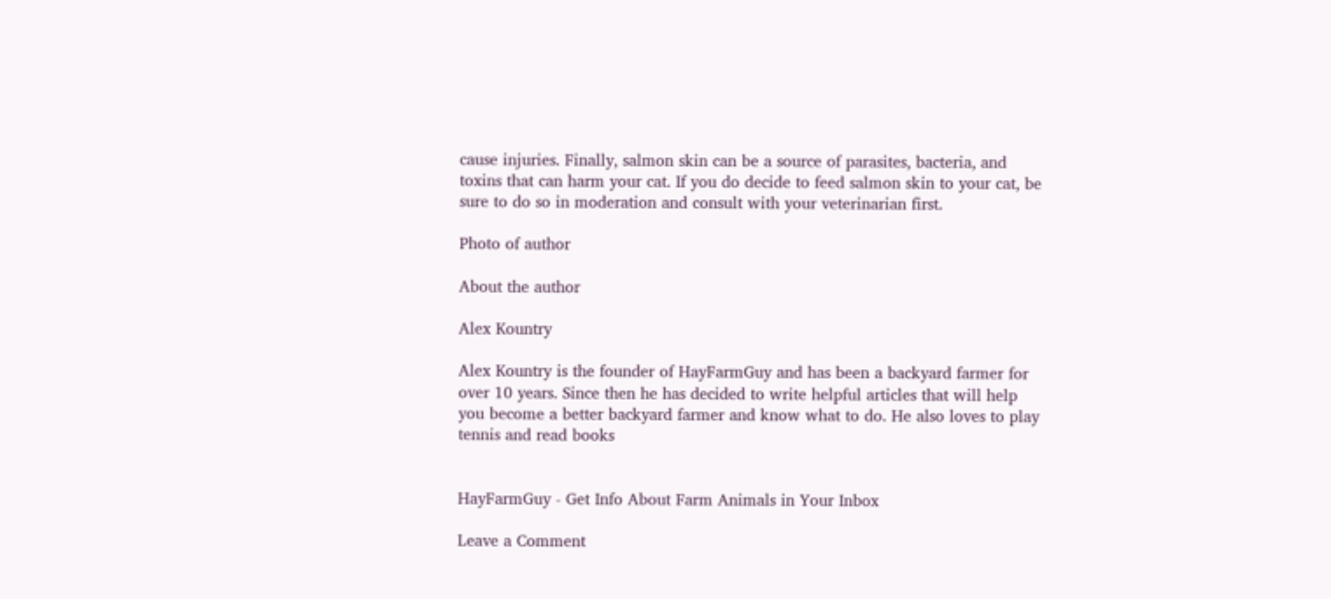cause injuries. Finally, salmon skin can be a source of parasites, bacteria, and toxins that can harm your cat. If you do decide to feed salmon skin to your cat, be sure to do so in moderation and consult with your veterinarian first.

Photo of author

About the author

Alex Kountry

Alex Kountry is the founder of HayFarmGuy and has been a backyard farmer for over 10 years. Since then he has decided to write helpful articles that will help you become a better backyard farmer and know what to do. He also loves to play tennis and read books


HayFarmGuy - Get Info About Farm Animals in Your Inbox

Leave a Comment